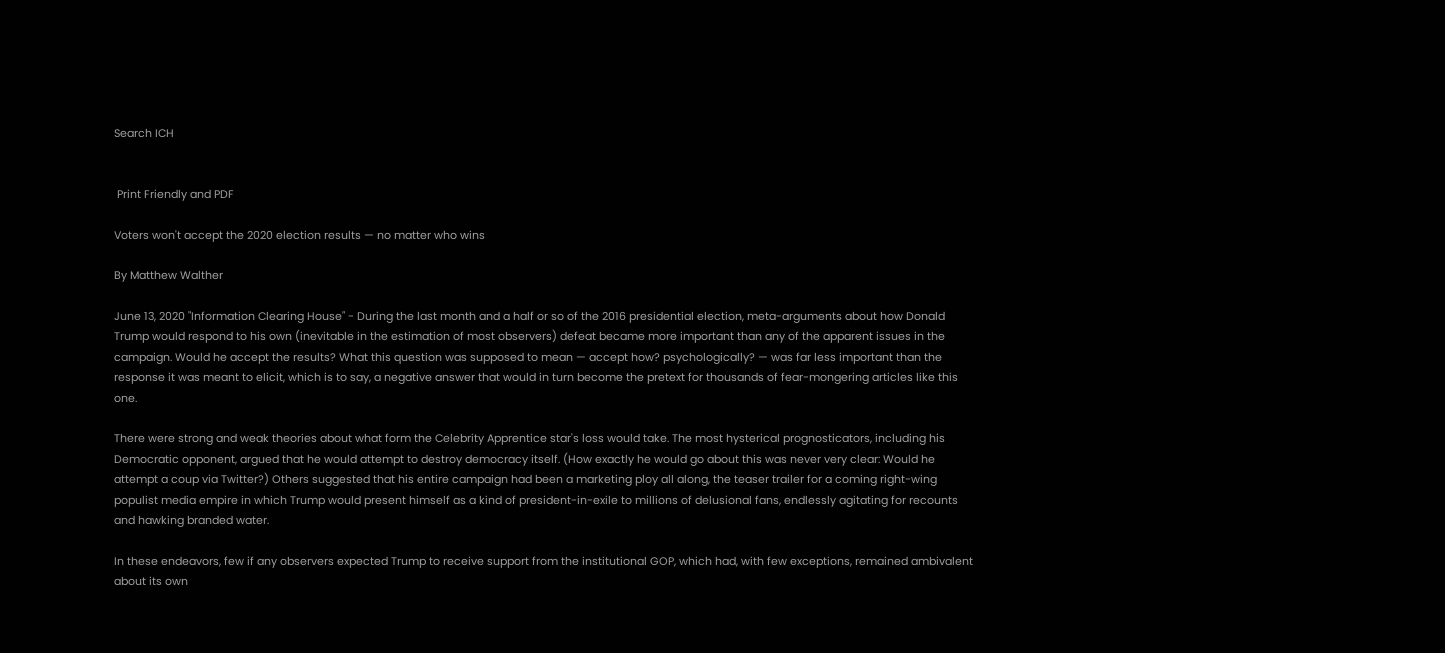Search ICH


 Print Friendly and PDF

Voters won't accept the 2020 election results — no matter who wins

By Matthew Walther

June 13, 2020 "Information Clearing House" - During the last month and a half or so of the 2016 presidential election, meta-arguments about how Donald Trump would respond to his own (inevitable in the estimation of most observers) defeat became more important than any of the apparent issues in the campaign. Would he accept the results? What this question was supposed to mean — accept how? psychologically? — was far less important than the response it was meant to elicit, which is to say, a negative answer that would in turn become the pretext for thousands of fear-mongering articles like this one.

There were strong and weak theories about what form the Celebrity Apprentice star's loss would take. The most hysterical prognosticators, including his Democratic opponent, argued that he would attempt to destroy democracy itself. (How exactly he would go about this was never very clear: Would he attempt a coup via Twitter?) Others suggested that his entire campaign had been a marketing ploy all along, the teaser trailer for a coming right-wing populist media empire in which Trump would present himself as a kind of president-in-exile to millions of delusional fans, endlessly agitating for recounts and hawking branded water.

In these endeavors, few if any observers expected Trump to receive support from the institutional GOP, which had, with few exceptions, remained ambivalent about its own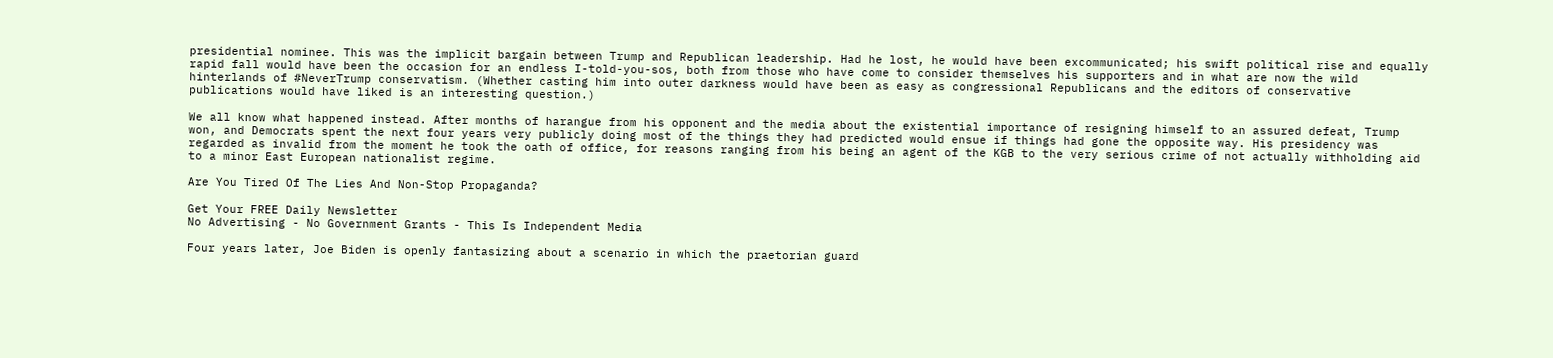presidential nominee. This was the implicit bargain between Trump and Republican leadership. Had he lost, he would have been excommunicated; his swift political rise and equally rapid fall would have been the occasion for an endless I-told-you-sos, both from those who have come to consider themselves his supporters and in what are now the wild hinterlands of #NeverTrump conservatism. (Whether casting him into outer darkness would have been as easy as congressional Republicans and the editors of conservative publications would have liked is an interesting question.)

We all know what happened instead. After months of harangue from his opponent and the media about the existential importance of resigning himself to an assured defeat, Trump won, and Democrats spent the next four years very publicly doing most of the things they had predicted would ensue if things had gone the opposite way. His presidency was regarded as invalid from the moment he took the oath of office, for reasons ranging from his being an agent of the KGB to the very serious crime of not actually withholding aid to a minor East European nationalist regime.

Are You Tired Of The Lies And Non-Stop Propaganda?

Get Your FREE Daily Newsletter
No Advertising - No Government Grants - This Is Independent Media

Four years later, Joe Biden is openly fantasizing about a scenario in which the praetorian guard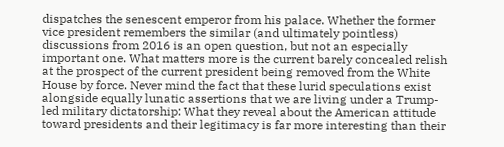dispatches the senescent emperor from his palace. Whether the former vice president remembers the similar (and ultimately pointless) discussions from 2016 is an open question, but not an especially important one. What matters more is the current barely concealed relish at the prospect of the current president being removed from the White House by force. Never mind the fact that these lurid speculations exist alongside equally lunatic assertions that we are living under a Trump-led military dictatorship: What they reveal about the American attitude toward presidents and their legitimacy is far more interesting than their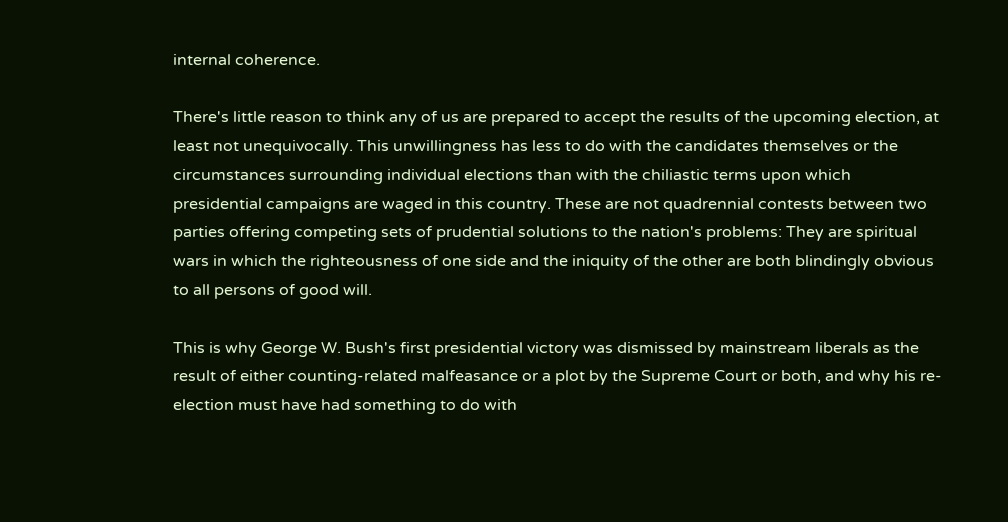internal coherence.

There's little reason to think any of us are prepared to accept the results of the upcoming election, at least not unequivocally. This unwillingness has less to do with the candidates themselves or the circumstances surrounding individual elections than with the chiliastic terms upon which presidential campaigns are waged in this country. These are not quadrennial contests between two parties offering competing sets of prudential solutions to the nation's problems: They are spiritual wars in which the righteousness of one side and the iniquity of the other are both blindingly obvious to all persons of good will.

This is why George W. Bush's first presidential victory was dismissed by mainstream liberals as the result of either counting-related malfeasance or a plot by the Supreme Court or both, and why his re-election must have had something to do with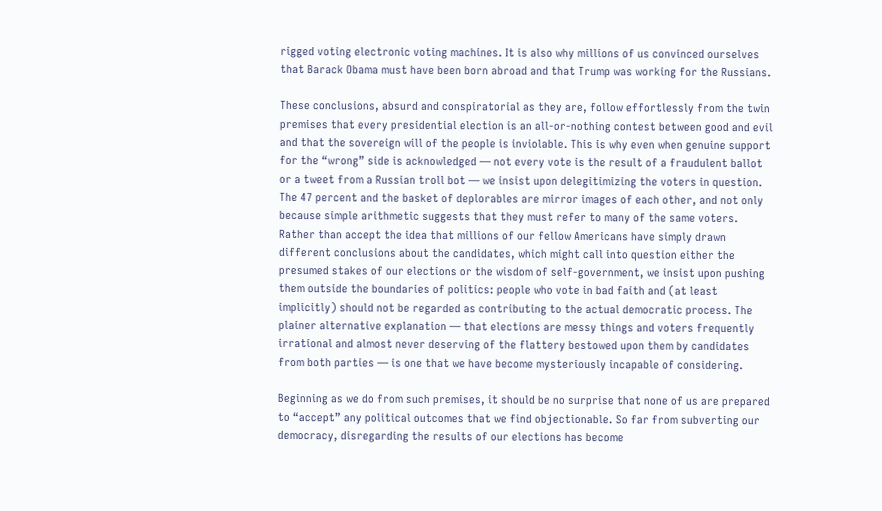rigged voting electronic voting machines. It is also why millions of us convinced ourselves that Barack Obama must have been born abroad and that Trump was working for the Russians.

These conclusions, absurd and conspiratorial as they are, follow effortlessly from the twin premises that every presidential election is an all-or-nothing contest between good and evil and that the sovereign will of the people is inviolable. This is why even when genuine support for the “wrong” side is acknowledged — not every vote is the result of a fraudulent ballot or a tweet from a Russian troll bot — we insist upon delegitimizing the voters in question. The 47 percent and the basket of deplorables are mirror images of each other, and not only because simple arithmetic suggests that they must refer to many of the same voters. Rather than accept the idea that millions of our fellow Americans have simply drawn different conclusions about the candidates, which might call into question either the presumed stakes of our elections or the wisdom of self-government, we insist upon pushing them outside the boundaries of politics: people who vote in bad faith and (at least implicitly) should not be regarded as contributing to the actual democratic process. The plainer alternative explanation — that elections are messy things and voters frequently irrational and almost never deserving of the flattery bestowed upon them by candidates from both parties — is one that we have become mysteriously incapable of considering.

Beginning as we do from such premises, it should be no surprise that none of us are prepared to “accept” any political outcomes that we find objectionable. So far from subverting our democracy, disregarding the results of our elections has become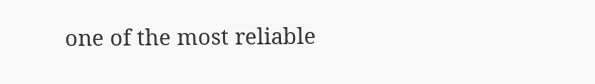one of the most reliable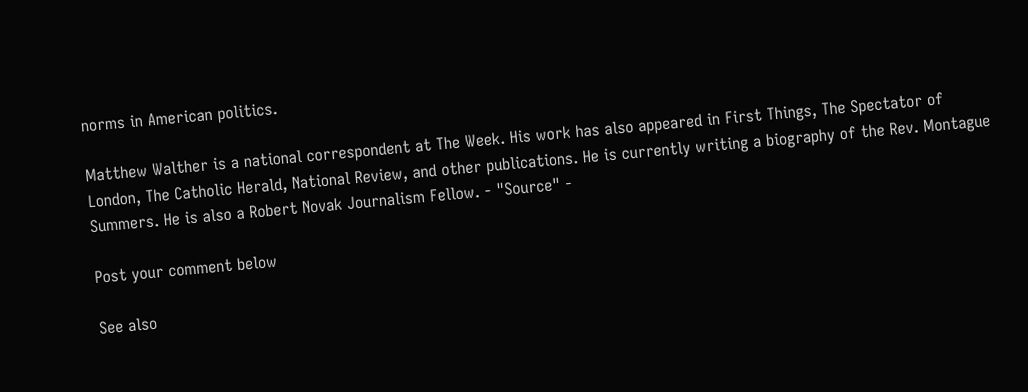norms in American politics.

Matthew Walther is a national correspondent at The Week. His work has also appeared in First Things, The Spectator of London, The Catholic Herald, National Review, and other publications. He is currently writing a biography of the Rev. Montague Summers. He is also a Robert Novak Journalism Fellow. - "Source" -

Post your comment below

See also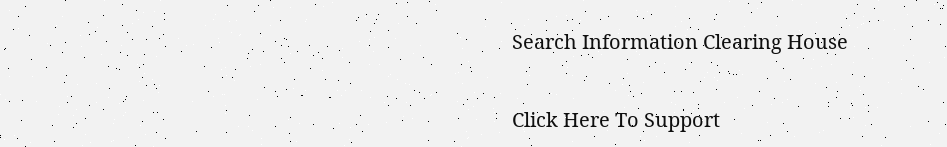Search Information Clearing House


Click Here To Support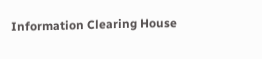Information Clearing House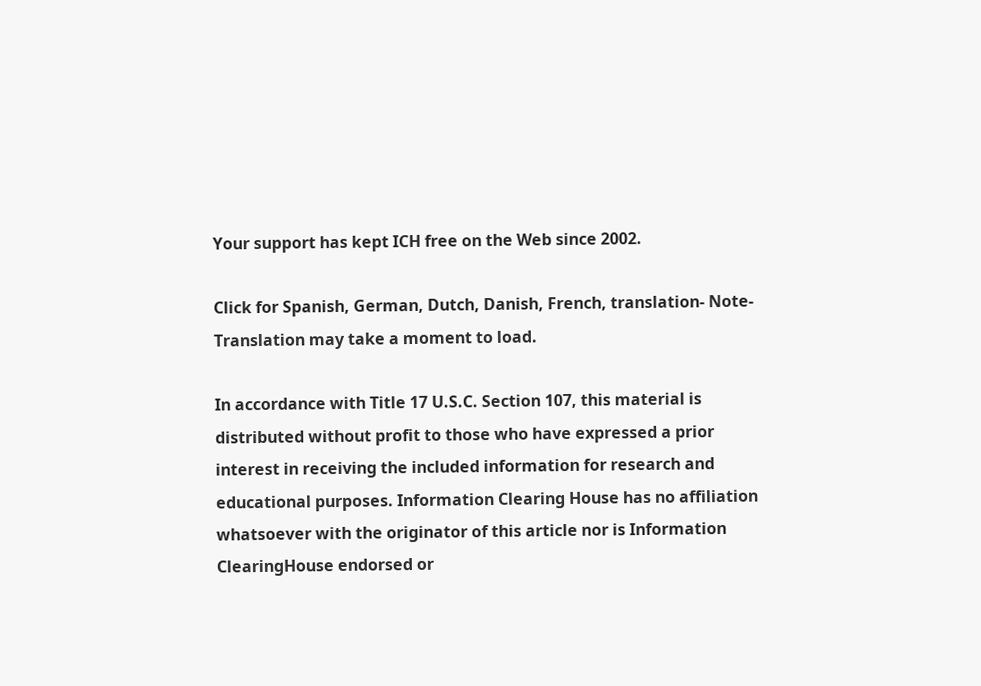Your support has kept ICH free on the Web since 2002.

Click for Spanish, German, Dutch, Danish, French, translation- Note- Translation may take a moment to load.

In accordance with Title 17 U.S.C. Section 107, this material is distributed without profit to those who have expressed a prior interest in receiving the included information for research and educational purposes. Information Clearing House has no affiliation whatsoever with the originator of this article nor is Information ClearingHouse endorsed or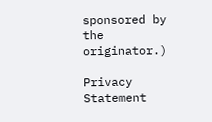sponsored by the originator.)

Privacy Statement